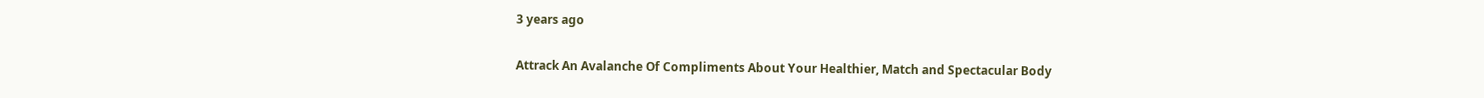3 years ago

Attrack An Avalanche Of Compliments About Your Healthier, Match and Spectacular Body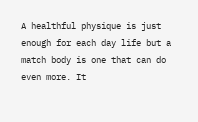A healthful physique is just enough for each day life but a match body is one that can do even more. It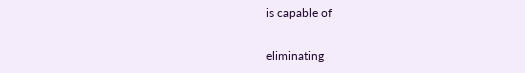is capable of

eliminating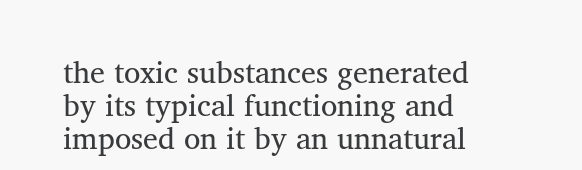the toxic substances generated by its typical functioning and imposed on it by an unnatural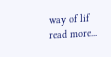way of lif read more...